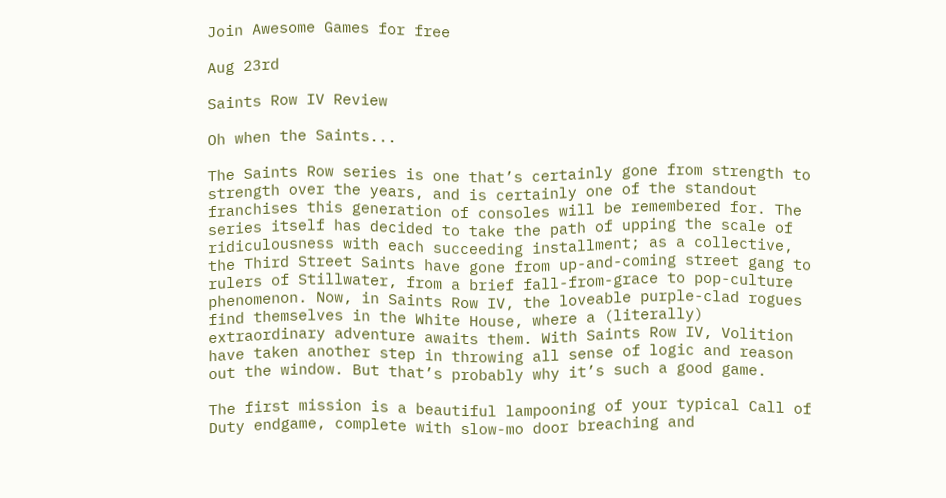Join Awesome Games for free

Aug 23rd

Saints Row IV Review

Oh when the Saints...

The Saints Row series is one that’s certainly gone from strength to strength over the years, and is certainly one of the standout franchises this generation of consoles will be remembered for. The series itself has decided to take the path of upping the scale of ridiculousness with each succeeding installment; as a collective, the Third Street Saints have gone from up-and-coming street gang to rulers of Stillwater, from a brief fall-from-grace to pop-culture phenomenon. Now, in Saints Row IV, the loveable purple-clad rogues find themselves in the White House, where a (literally) extraordinary adventure awaits them. With Saints Row IV, Volition have taken another step in throwing all sense of logic and reason out the window. But that’s probably why it’s such a good game.

The first mission is a beautiful lampooning of your typical Call of Duty endgame, complete with slow-mo door breaching and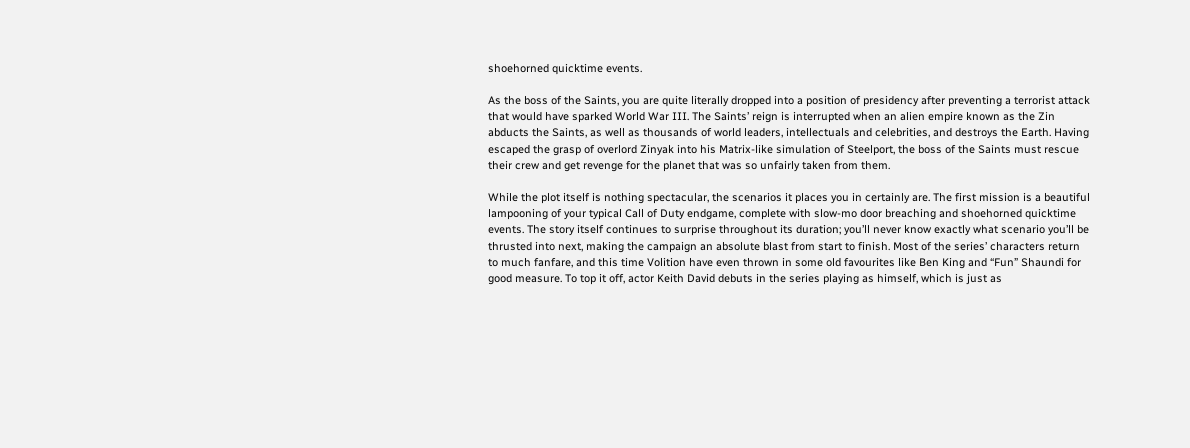shoehorned quicktime events.

As the boss of the Saints, you are quite literally dropped into a position of presidency after preventing a terrorist attack that would have sparked World War III. The Saints’ reign is interrupted when an alien empire known as the Zin abducts the Saints, as well as thousands of world leaders, intellectuals and celebrities, and destroys the Earth. Having escaped the grasp of overlord Zinyak into his Matrix-like simulation of Steelport, the boss of the Saints must rescue their crew and get revenge for the planet that was so unfairly taken from them.

While the plot itself is nothing spectacular, the scenarios it places you in certainly are. The first mission is a beautiful lampooning of your typical Call of Duty endgame, complete with slow-mo door breaching and shoehorned quicktime events. The story itself continues to surprise throughout its duration; you’ll never know exactly what scenario you’ll be thrusted into next, making the campaign an absolute blast from start to finish. Most of the series’ characters return to much fanfare, and this time Volition have even thrown in some old favourites like Ben King and “Fun” Shaundi for good measure. To top it off, actor Keith David debuts in the series playing as himself, which is just as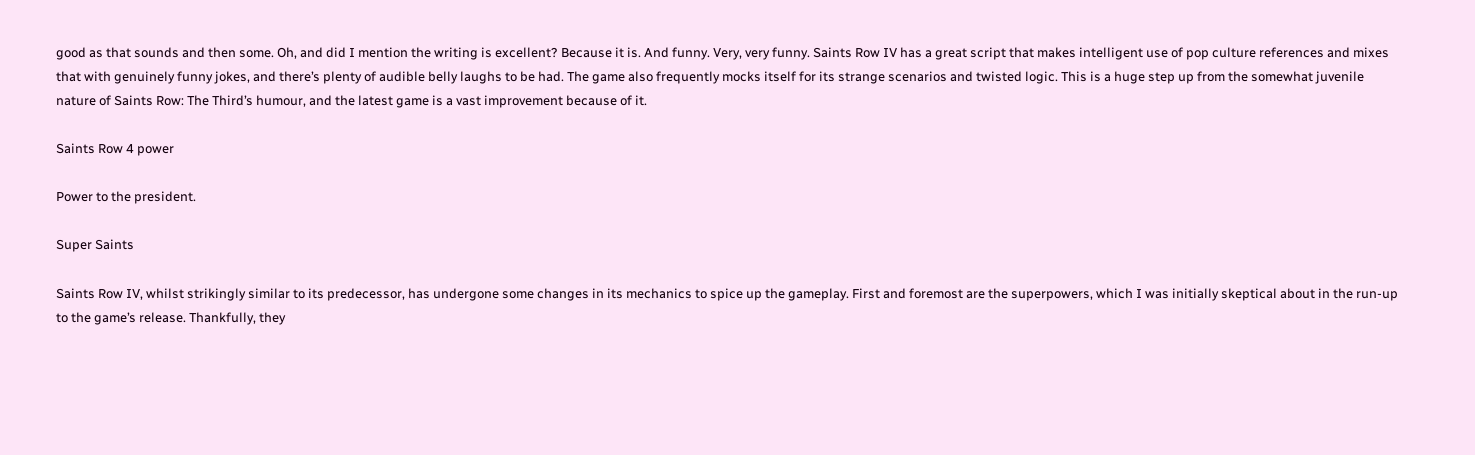good as that sounds and then some. Oh, and did I mention the writing is excellent? Because it is. And funny. Very, very funny. Saints Row IV has a great script that makes intelligent use of pop culture references and mixes that with genuinely funny jokes, and there’s plenty of audible belly laughs to be had. The game also frequently mocks itself for its strange scenarios and twisted logic. This is a huge step up from the somewhat juvenile nature of Saints Row: The Third’s humour, and the latest game is a vast improvement because of it.

Saints Row 4 power

Power to the president.

Super Saints

Saints Row IV, whilst strikingly similar to its predecessor, has undergone some changes in its mechanics to spice up the gameplay. First and foremost are the superpowers, which I was initially skeptical about in the run-up to the game’s release. Thankfully, they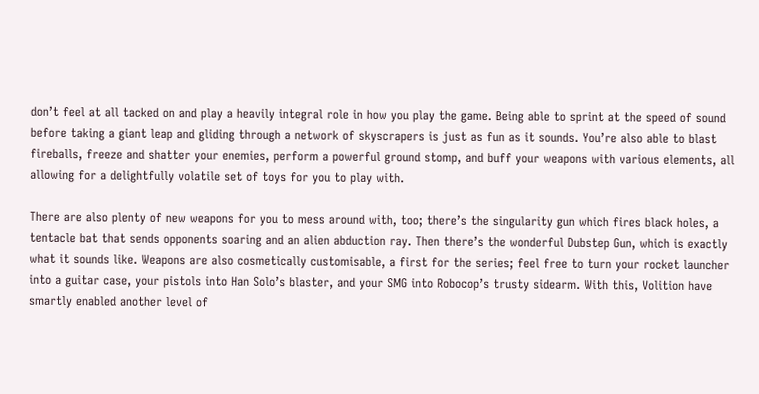don’t feel at all tacked on and play a heavily integral role in how you play the game. Being able to sprint at the speed of sound before taking a giant leap and gliding through a network of skyscrapers is just as fun as it sounds. You’re also able to blast fireballs, freeze and shatter your enemies, perform a powerful ground stomp, and buff your weapons with various elements, all allowing for a delightfully volatile set of toys for you to play with.

There are also plenty of new weapons for you to mess around with, too; there’s the singularity gun which fires black holes, a tentacle bat that sends opponents soaring and an alien abduction ray. Then there’s the wonderful Dubstep Gun, which is exactly what it sounds like. Weapons are also cosmetically customisable, a first for the series; feel free to turn your rocket launcher into a guitar case, your pistols into Han Solo’s blaster, and your SMG into Robocop’s trusty sidearm. With this, Volition have smartly enabled another level of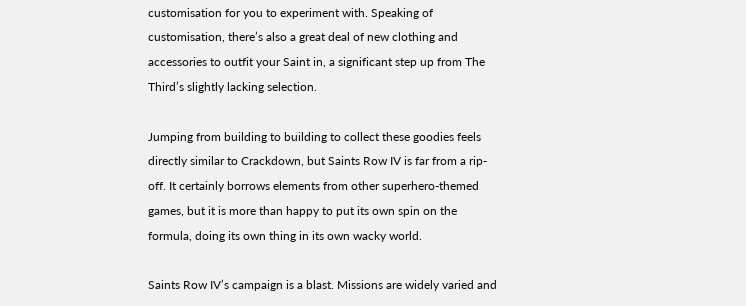customisation for you to experiment with. Speaking of customisation, there’s also a great deal of new clothing and accessories to outfit your Saint in, a significant step up from The Third’s slightly lacking selection.

Jumping from building to building to collect these goodies feels directly similar to Crackdown, but Saints Row IV is far from a rip-off. It certainly borrows elements from other superhero-themed games, but it is more than happy to put its own spin on the formula, doing its own thing in its own wacky world.

Saints Row IV’s campaign is a blast. Missions are widely varied and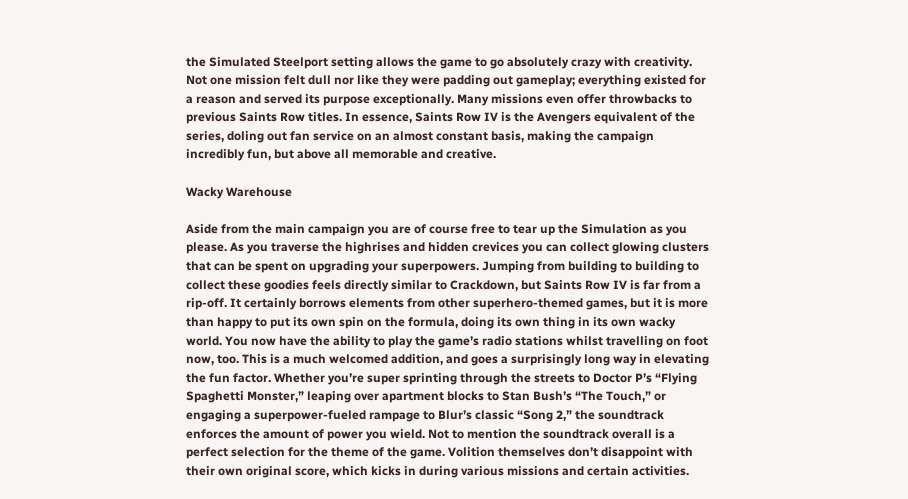the Simulated Steelport setting allows the game to go absolutely crazy with creativity. Not one mission felt dull nor like they were padding out gameplay; everything existed for a reason and served its purpose exceptionally. Many missions even offer throwbacks to previous Saints Row titles. In essence, Saints Row IV is the Avengers equivalent of the series, doling out fan service on an almost constant basis, making the campaign incredibly fun, but above all memorable and creative.

Wacky Warehouse

Aside from the main campaign you are of course free to tear up the Simulation as you please. As you traverse the highrises and hidden crevices you can collect glowing clusters that can be spent on upgrading your superpowers. Jumping from building to building to collect these goodies feels directly similar to Crackdown, but Saints Row IV is far from a rip-off. It certainly borrows elements from other superhero-themed games, but it is more than happy to put its own spin on the formula, doing its own thing in its own wacky world. You now have the ability to play the game’s radio stations whilst travelling on foot now, too. This is a much welcomed addition, and goes a surprisingly long way in elevating the fun factor. Whether you’re super sprinting through the streets to Doctor P’s “Flying Spaghetti Monster,” leaping over apartment blocks to Stan Bush’s “The Touch,” or engaging a superpower-fueled rampage to Blur’s classic “Song 2,” the soundtrack enforces the amount of power you wield. Not to mention the soundtrack overall is a perfect selection for the theme of the game. Volition themselves don’t disappoint with their own original score, which kicks in during various missions and certain activities.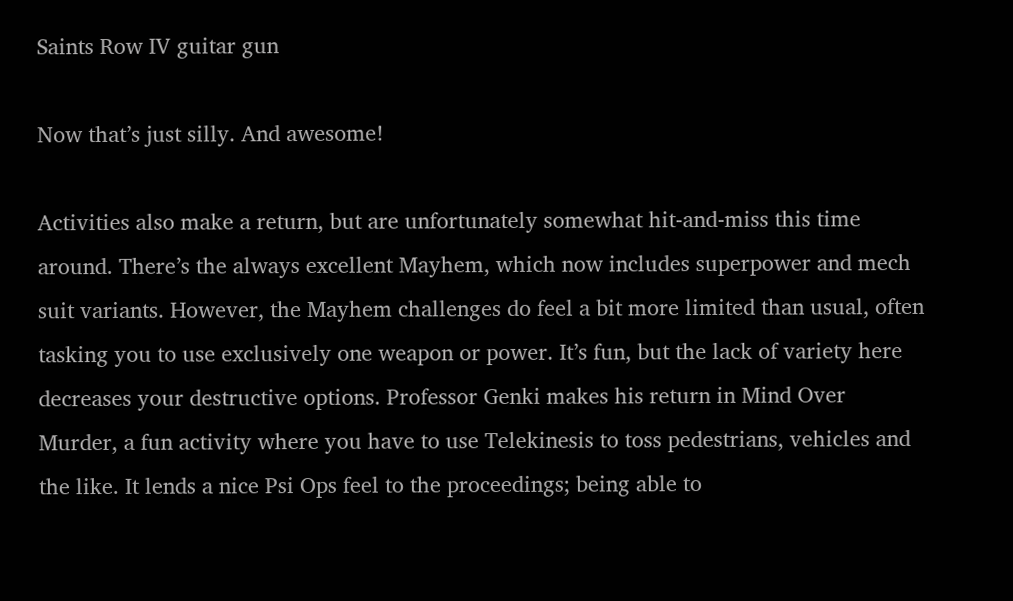Saints Row IV guitar gun

Now that’s just silly. And awesome!

Activities also make a return, but are unfortunately somewhat hit-and-miss this time around. There’s the always excellent Mayhem, which now includes superpower and mech suit variants. However, the Mayhem challenges do feel a bit more limited than usual, often tasking you to use exclusively one weapon or power. It’s fun, but the lack of variety here decreases your destructive options. Professor Genki makes his return in Mind Over Murder, a fun activity where you have to use Telekinesis to toss pedestrians, vehicles and the like. It lends a nice Psi Ops feel to the proceedings; being able to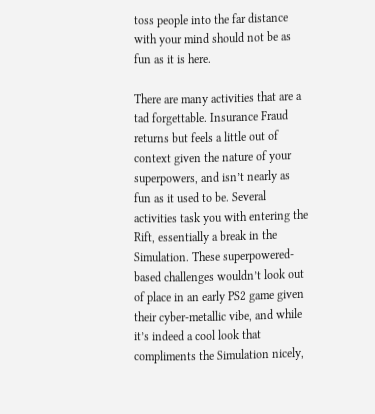toss people into the far distance with your mind should not be as fun as it is here.

There are many activities that are a tad forgettable. Insurance Fraud returns but feels a little out of context given the nature of your superpowers, and isn’t nearly as fun as it used to be. Several activities task you with entering the Rift, essentially a break in the Simulation. These superpowered-based challenges wouldn’t look out of place in an early PS2 game given their cyber-metallic vibe, and while it’s indeed a cool look that compliments the Simulation nicely,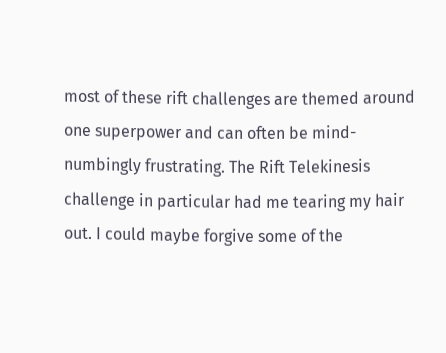most of these rift challenges are themed around one superpower and can often be mind-numbingly frustrating. The Rift Telekinesis challenge in particular had me tearing my hair out. I could maybe forgive some of the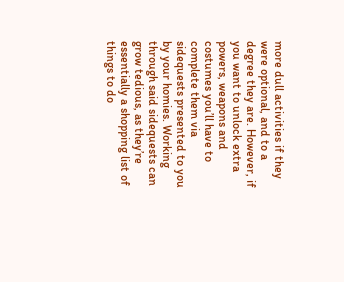more dull activities if they were optional, and to a degree they are. However, if you want to unlock extra powers, weapons and costumes you’ll have to complete them via sidequests presented to you by your homies. Working through said sidequests can grow tedious, as they’re essentially a shopping list of things to do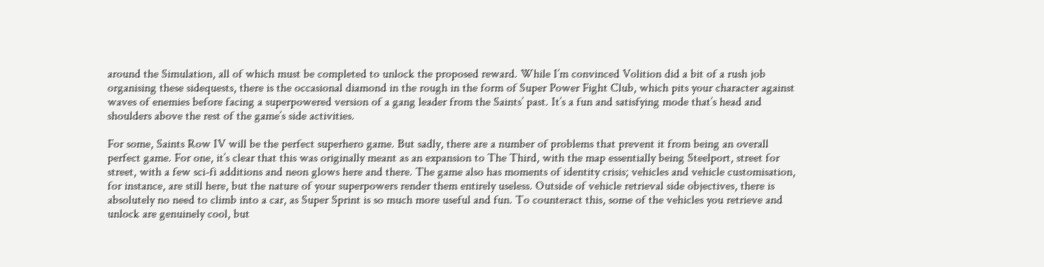around the Simulation, all of which must be completed to unlock the proposed reward. While I’m convinced Volition did a bit of a rush job organising these sidequests, there is the occasional diamond in the rough in the form of Super Power Fight Club, which pits your character against waves of enemies before facing a superpowered version of a gang leader from the Saints’ past. It’s a fun and satisfying mode that’s head and shoulders above the rest of the game’s side activities.

For some, Saints Row IV will be the perfect superhero game. But sadly, there are a number of problems that prevent it from being an overall perfect game. For one, it’s clear that this was originally meant as an expansion to The Third, with the map essentially being Steelport, street for street, with a few sci-fi additions and neon glows here and there. The game also has moments of identity crisis; vehicles and vehicle customisation, for instance, are still here, but the nature of your superpowers render them entirely useless. Outside of vehicle retrieval side objectives, there is absolutely no need to climb into a car, as Super Sprint is so much more useful and fun. To counteract this, some of the vehicles you retrieve and unlock are genuinely cool, but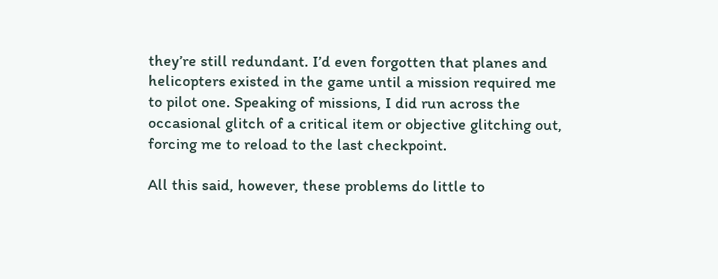they’re still redundant. I’d even forgotten that planes and helicopters existed in the game until a mission required me to pilot one. Speaking of missions, I did run across the occasional glitch of a critical item or objective glitching out, forcing me to reload to the last checkpoint.

All this said, however, these problems do little to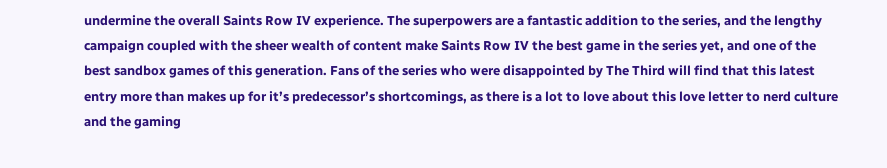undermine the overall Saints Row IV experience. The superpowers are a fantastic addition to the series, and the lengthy campaign coupled with the sheer wealth of content make Saints Row IV the best game in the series yet, and one of the best sandbox games of this generation. Fans of the series who were disappointed by The Third will find that this latest entry more than makes up for it’s predecessor’s shortcomings, as there is a lot to love about this love letter to nerd culture and the gaming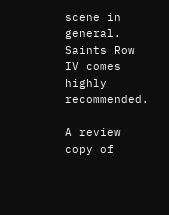scene in general. Saints Row IV comes highly recommended.

A review copy of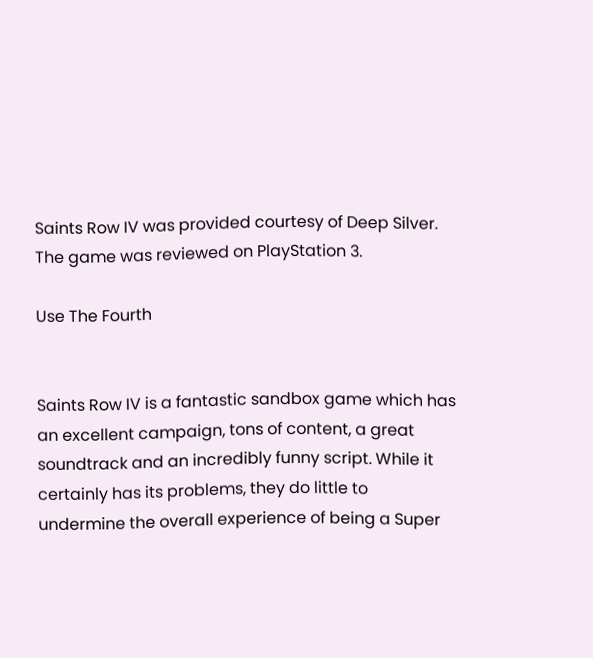Saints Row IV was provided courtesy of Deep Silver. The game was reviewed on PlayStation 3.

Use The Fourth


Saints Row IV is a fantastic sandbox game which has an excellent campaign, tons of content, a great soundtrack and an incredibly funny script. While it certainly has its problems, they do little to undermine the overall experience of being a Super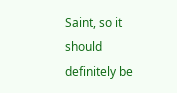Saint, so it should definitely be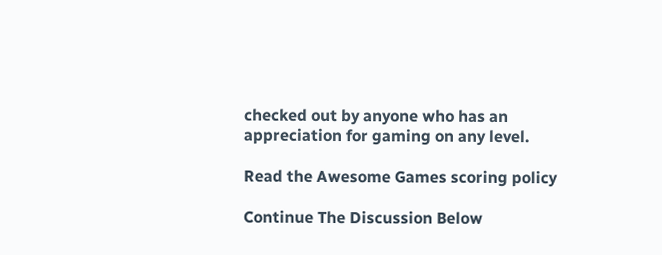checked out by anyone who has an appreciation for gaming on any level.

Read the Awesome Games scoring policy

Continue The Discussion Below